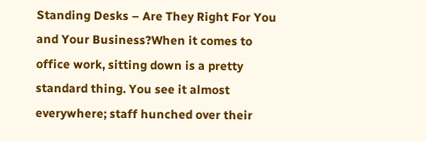Standing Desks – Are They Right For You and Your Business?When it comes to office work, sitting down is a pretty standard thing. You see it almost everywhere; staff hunched over their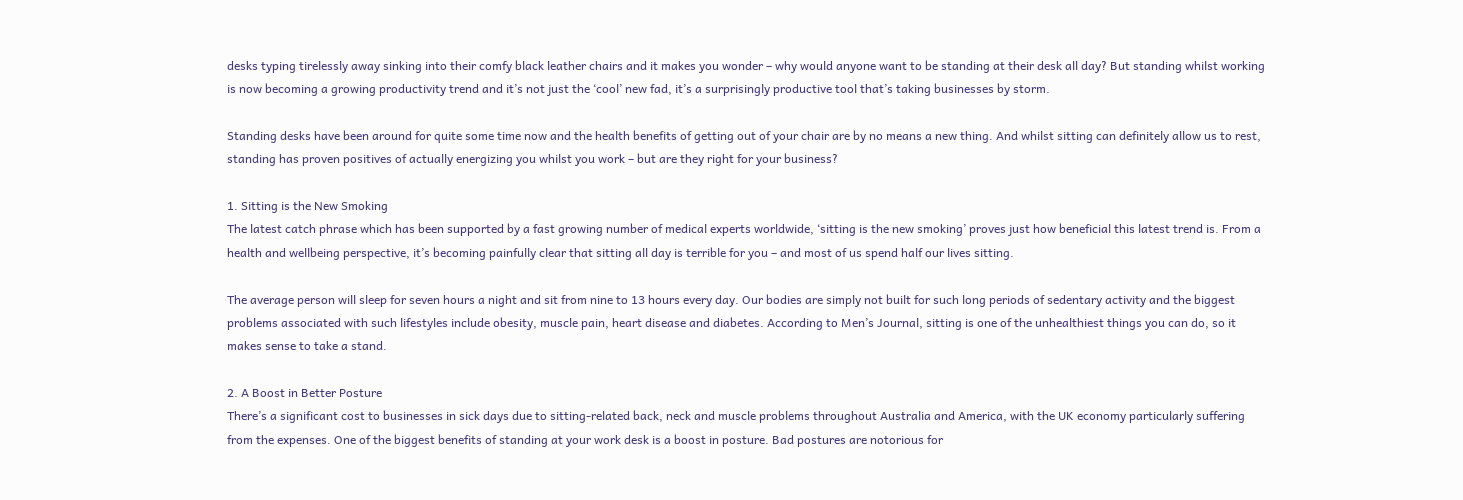desks typing tirelessly away sinking into their comfy black leather chairs and it makes you wonder – why would anyone want to be standing at their desk all day? But standing whilst working is now becoming a growing productivity trend and it’s not just the ‘cool’ new fad, it’s a surprisingly productive tool that’s taking businesses by storm.

Standing desks have been around for quite some time now and the health benefits of getting out of your chair are by no means a new thing. And whilst sitting can definitely allow us to rest, standing has proven positives of actually energizing you whilst you work – but are they right for your business?

1. Sitting is the New Smoking
The latest catch phrase which has been supported by a fast growing number of medical experts worldwide, ‘sitting is the new smoking’ proves just how beneficial this latest trend is. From a health and wellbeing perspective, it’s becoming painfully clear that sitting all day is terrible for you – and most of us spend half our lives sitting.

The average person will sleep for seven hours a night and sit from nine to 13 hours every day. Our bodies are simply not built for such long periods of sedentary activity and the biggest problems associated with such lifestyles include obesity, muscle pain, heart disease and diabetes. According to Men’s Journal, sitting is one of the unhealthiest things you can do, so it makes sense to take a stand.

2. A Boost in Better Posture
There’s a significant cost to businesses in sick days due to sitting-related back, neck and muscle problems throughout Australia and America, with the UK economy particularly suffering from the expenses. One of the biggest benefits of standing at your work desk is a boost in posture. Bad postures are notorious for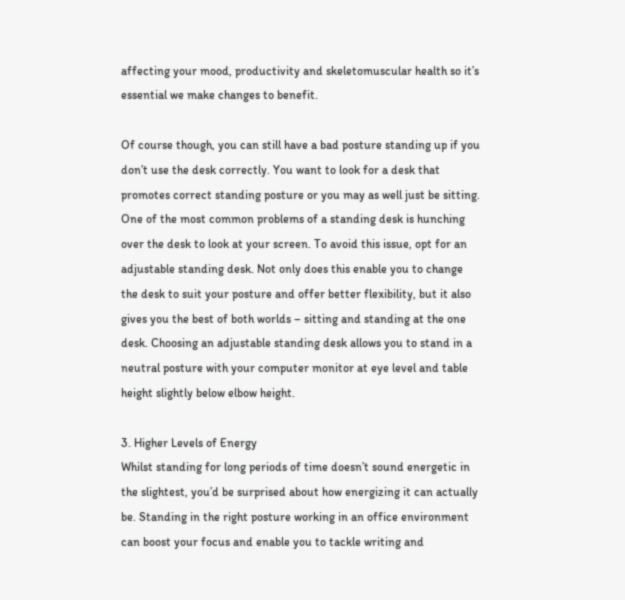affecting your mood, productivity and skeletomuscular health so it’s essential we make changes to benefit.

Of course though, you can still have a bad posture standing up if you don’t use the desk correctly. You want to look for a desk that promotes correct standing posture or you may as well just be sitting. One of the most common problems of a standing desk is hunching over the desk to look at your screen. To avoid this issue, opt for an adjustable standing desk. Not only does this enable you to change the desk to suit your posture and offer better flexibility, but it also gives you the best of both worlds – sitting and standing at the one desk. Choosing an adjustable standing desk allows you to stand in a neutral posture with your computer monitor at eye level and table height slightly below elbow height.

3. Higher Levels of Energy
Whilst standing for long periods of time doesn’t sound energetic in the slightest, you’d be surprised about how energizing it can actually be. Standing in the right posture working in an office environment can boost your focus and enable you to tackle writing and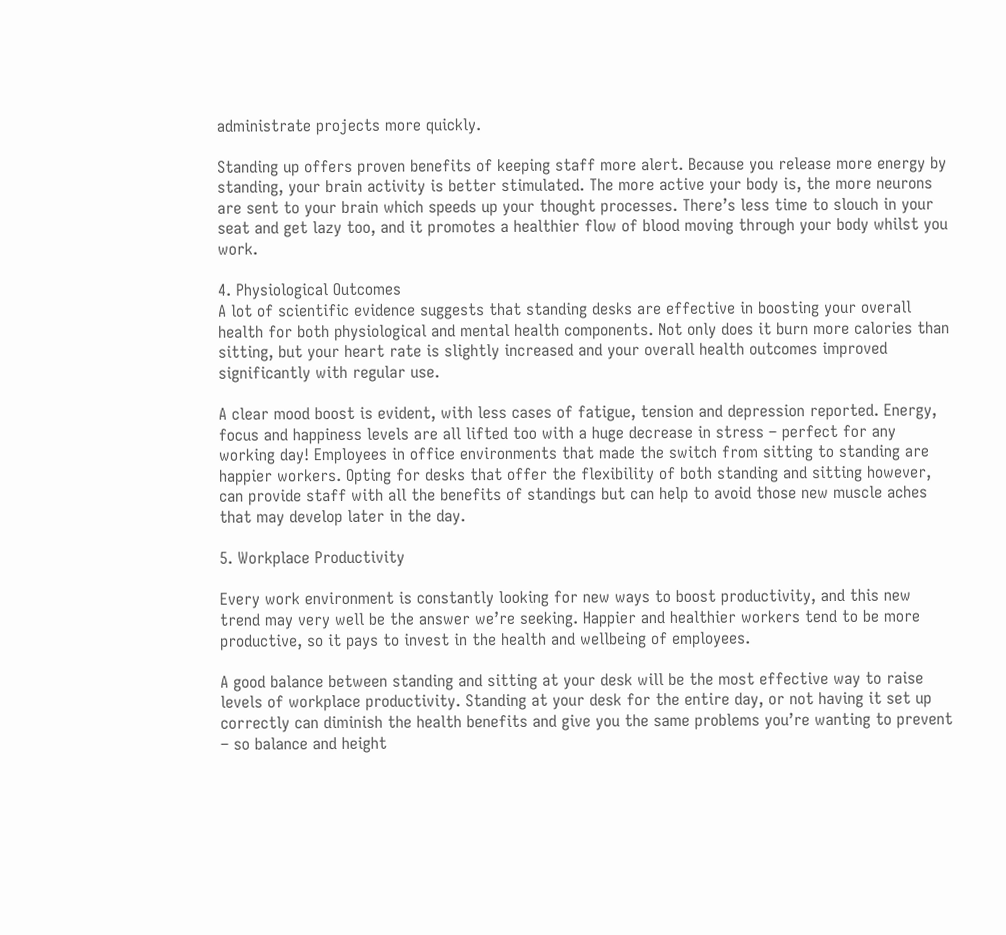administrate projects more quickly.

Standing up offers proven benefits of keeping staff more alert. Because you release more energy by standing, your brain activity is better stimulated. The more active your body is, the more neurons are sent to your brain which speeds up your thought processes. There’s less time to slouch in your seat and get lazy too, and it promotes a healthier flow of blood moving through your body whilst you work.

4. Physiological Outcomes
A lot of scientific evidence suggests that standing desks are effective in boosting your overall health for both physiological and mental health components. Not only does it burn more calories than sitting, but your heart rate is slightly increased and your overall health outcomes improved significantly with regular use.

A clear mood boost is evident, with less cases of fatigue, tension and depression reported. Energy, focus and happiness levels are all lifted too with a huge decrease in stress – perfect for any working day! Employees in office environments that made the switch from sitting to standing are happier workers. Opting for desks that offer the flexibility of both standing and sitting however, can provide staff with all the benefits of standings but can help to avoid those new muscle aches that may develop later in the day.

5. Workplace Productivity

Every work environment is constantly looking for new ways to boost productivity, and this new trend may very well be the answer we’re seeking. Happier and healthier workers tend to be more productive, so it pays to invest in the health and wellbeing of employees.

A good balance between standing and sitting at your desk will be the most effective way to raise levels of workplace productivity. Standing at your desk for the entire day, or not having it set up correctly can diminish the health benefits and give you the same problems you’re wanting to prevent – so balance and height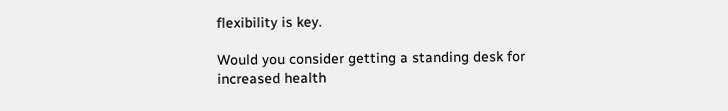flexibility is key.

Would you consider getting a standing desk for increased health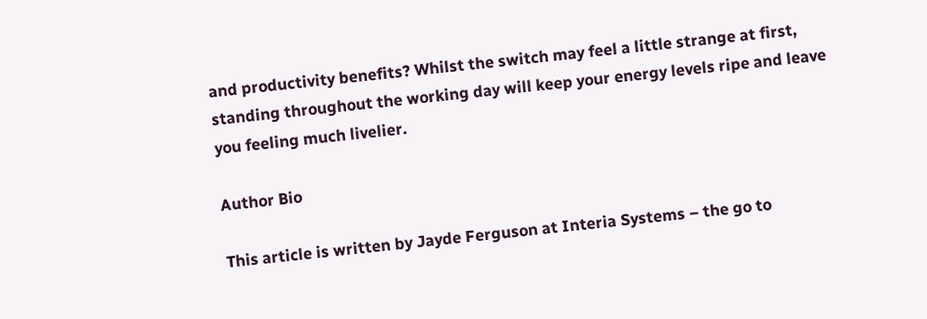and productivity benefits? Whilst the switch may feel a little strange at first, standing throughout the working day will keep your energy levels ripe and leave you feeling much livelier.

Author Bio

This article is written by Jayde Ferguson at Interia Systems – the go to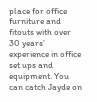place for office furniture and fitouts with over 30 years’ experience in office set ups and equipment. You can catch Jayde on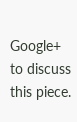Google+ to discuss this piece.